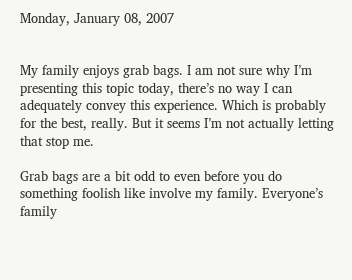Monday, January 08, 2007


My family enjoys grab bags. I am not sure why I’m presenting this topic today, there’s no way I can adequately convey this experience. Which is probably for the best, really. But it seems I’m not actually letting that stop me.

Grab bags are a bit odd to even before you do something foolish like involve my family. Everyone’s family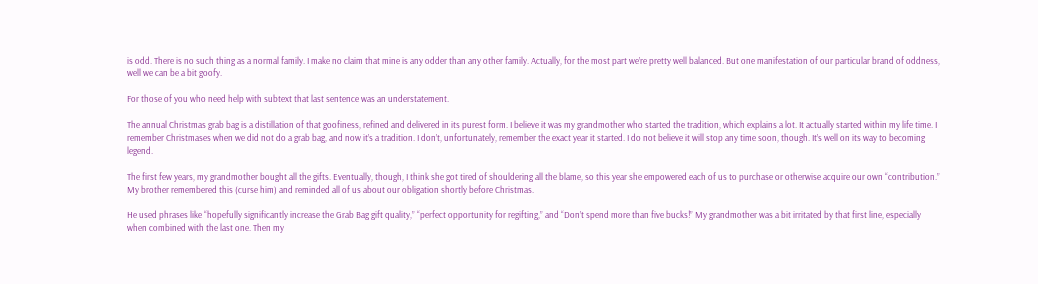is odd. There is no such thing as a normal family. I make no claim that mine is any odder than any other family. Actually, for the most part we’re pretty well balanced. But one manifestation of our particular brand of oddness, well we can be a bit goofy.

For those of you who need help with subtext that last sentence was an understatement.

The annual Christmas grab bag is a distillation of that goofiness, refined and delivered in its purest form. I believe it was my grandmother who started the tradition, which explains a lot. It actually started within my life time. I remember Christmases when we did not do a grab bag, and now it’s a tradition. I don’t, unfortunately, remember the exact year it started. I do not believe it will stop any time soon, though. It’s well on its way to becoming legend.

The first few years, my grandmother bought all the gifts. Eventually, though, I think she got tired of shouldering all the blame, so this year she empowered each of us to purchase or otherwise acquire our own “contribution.” My brother remembered this (curse him) and reminded all of us about our obligation shortly before Christmas.

He used phrases like “hopefully significantly increase the Grab Bag gift quality,” “perfect opportunity for regifting,” and “Don’t spend more than five bucks!” My grandmother was a bit irritated by that first line, especially when combined with the last one. Then my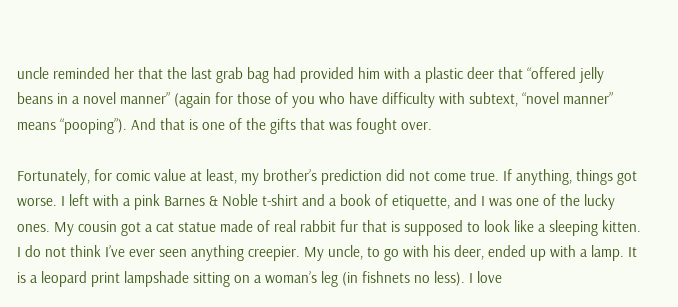uncle reminded her that the last grab bag had provided him with a plastic deer that “offered jelly beans in a novel manner” (again for those of you who have difficulty with subtext, “novel manner” means “pooping”). And that is one of the gifts that was fought over.

Fortunately, for comic value at least, my brother’s prediction did not come true. If anything, things got worse. I left with a pink Barnes & Noble t-shirt and a book of etiquette, and I was one of the lucky ones. My cousin got a cat statue made of real rabbit fur that is supposed to look like a sleeping kitten. I do not think I’ve ever seen anything creepier. My uncle, to go with his deer, ended up with a lamp. It is a leopard print lampshade sitting on a woman’s leg (in fishnets no less). I love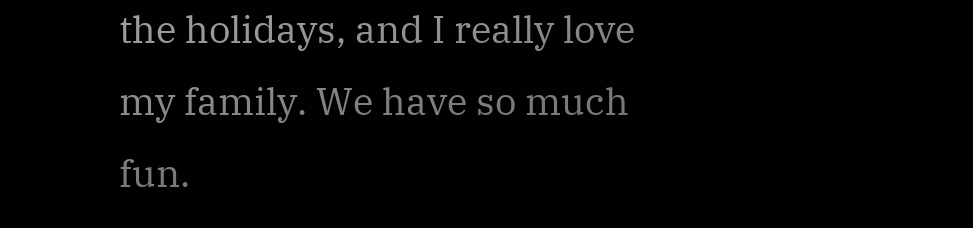the holidays, and I really love my family. We have so much fun.